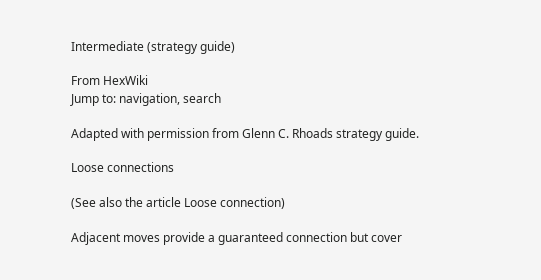Intermediate (strategy guide)

From HexWiki
Jump to: navigation, search

Adapted with permission from Glenn C. Rhoads strategy guide.

Loose connections

(See also the article Loose connection)

Adjacent moves provide a guaranteed connection but cover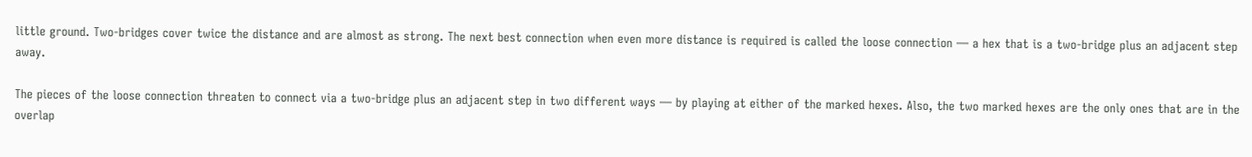little ground. Two-bridges cover twice the distance and are almost as strong. The next best connection when even more distance is required is called the loose connection — a hex that is a two-bridge plus an adjacent step away.

The pieces of the loose connection threaten to connect via a two-bridge plus an adjacent step in two different ways — by playing at either of the marked hexes. Also, the two marked hexes are the only ones that are in the overlap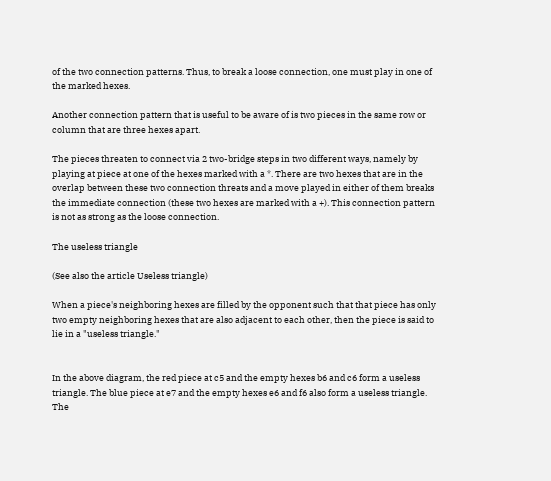of the two connection patterns. Thus, to break a loose connection, one must play in one of the marked hexes.

Another connection pattern that is useful to be aware of is two pieces in the same row or column that are three hexes apart.

The pieces threaten to connect via 2 two-bridge steps in two different ways, namely by playing at piece at one of the hexes marked with a *. There are two hexes that are in the overlap between these two connection threats and a move played in either of them breaks the immediate connection (these two hexes are marked with a +). This connection pattern is not as strong as the loose connection.

The useless triangle

(See also the article Useless triangle)

When a piece's neighboring hexes are filled by the opponent such that that piece has only two empty neighboring hexes that are also adjacent to each other, then the piece is said to lie in a "useless triangle."


In the above diagram, the red piece at c5 and the empty hexes b6 and c6 form a useless triangle. The blue piece at e7 and the empty hexes e6 and f6 also form a useless triangle. The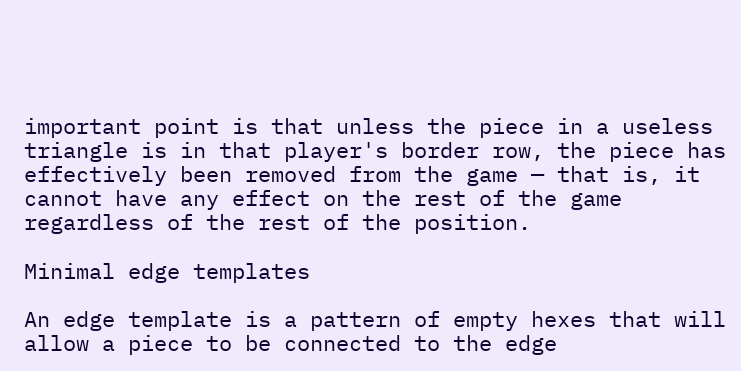important point is that unless the piece in a useless triangle is in that player's border row, the piece has effectively been removed from the game — that is, it cannot have any effect on the rest of the game regardless of the rest of the position.

Minimal edge templates

An edge template is a pattern of empty hexes that will allow a piece to be connected to the edge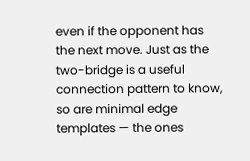even if the opponent has the next move. Just as the two-bridge is a useful connection pattern to know, so are minimal edge templates — the ones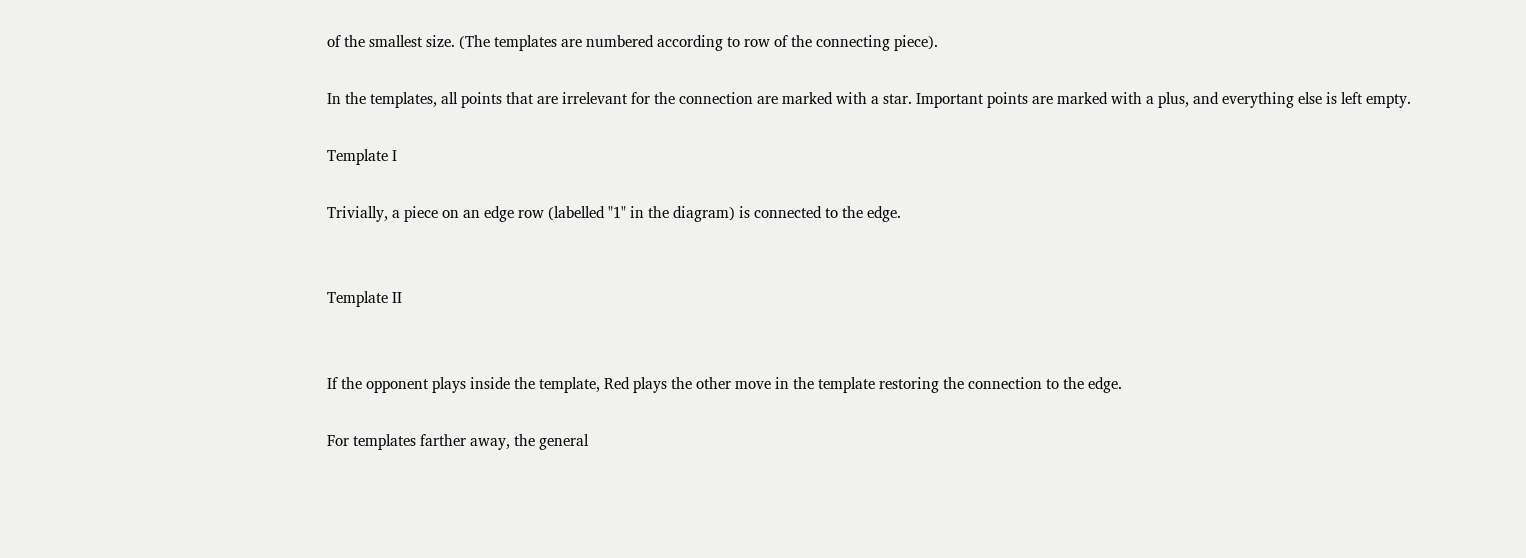of the smallest size. (The templates are numbered according to row of the connecting piece).

In the templates, all points that are irrelevant for the connection are marked with a star. Important points are marked with a plus, and everything else is left empty.

Template I

Trivially, a piece on an edge row (labelled "1" in the diagram) is connected to the edge.


Template II


If the opponent plays inside the template, Red plays the other move in the template restoring the connection to the edge.

For templates farther away, the general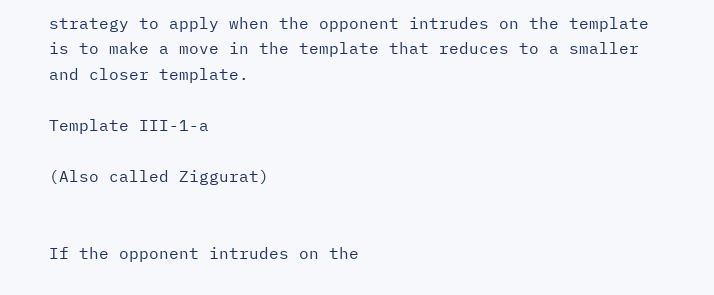strategy to apply when the opponent intrudes on the template is to make a move in the template that reduces to a smaller and closer template.

Template III-1-a

(Also called Ziggurat)


If the opponent intrudes on the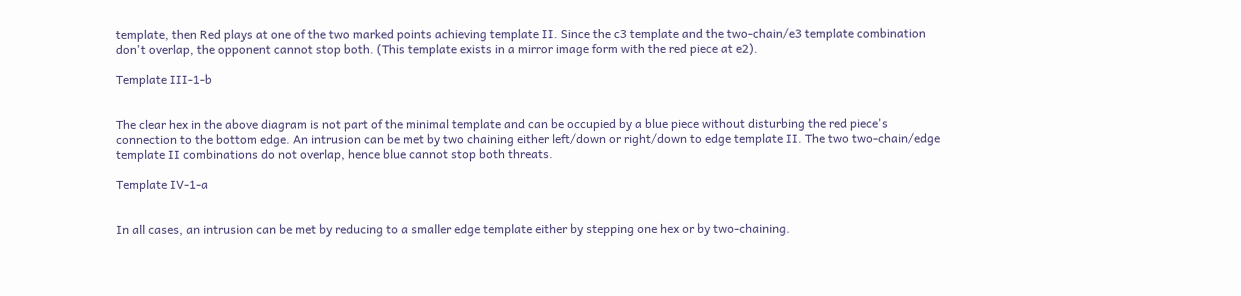template, then Red plays at one of the two marked points achieving template II. Since the c3 template and the two-chain/e3 template combination don't overlap, the opponent cannot stop both. (This template exists in a mirror image form with the red piece at e2).

Template III-1-b


The clear hex in the above diagram is not part of the minimal template and can be occupied by a blue piece without disturbing the red piece's connection to the bottom edge. An intrusion can be met by two chaining either left/down or right/down to edge template II. The two two-chain/edge template II combinations do not overlap, hence blue cannot stop both threats.

Template IV-1-a


In all cases, an intrusion can be met by reducing to a smaller edge template either by stepping one hex or by two-chaining.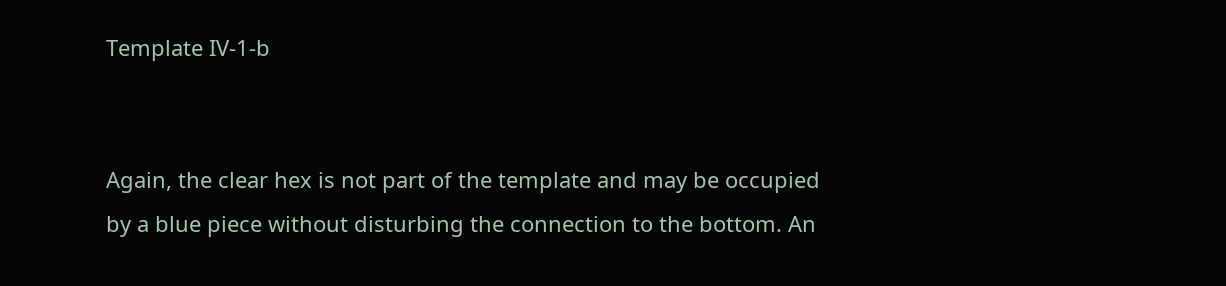Template IV-1-b


Again, the clear hex is not part of the template and may be occupied by a blue piece without disturbing the connection to the bottom. An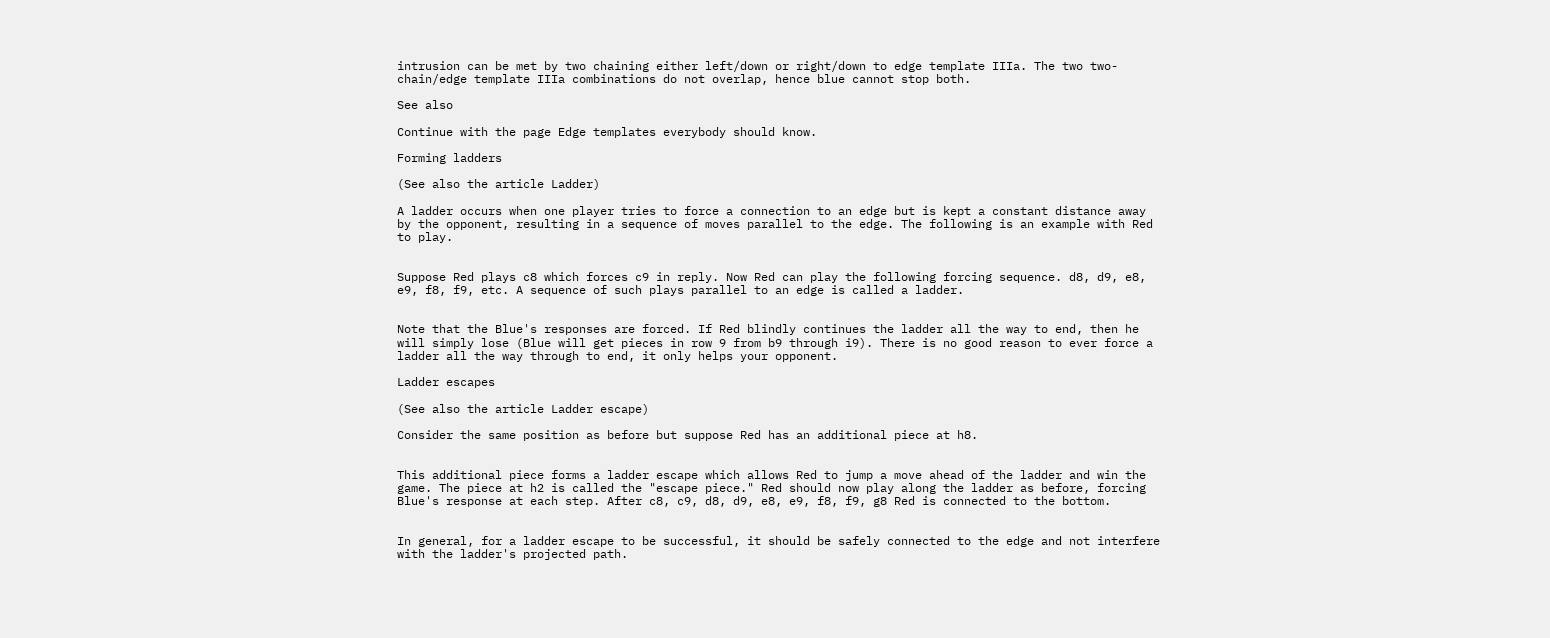intrusion can be met by two chaining either left/down or right/down to edge template IIIa. The two two-chain/edge template IIIa combinations do not overlap, hence blue cannot stop both.

See also

Continue with the page Edge templates everybody should know.

Forming ladders

(See also the article Ladder)

A ladder occurs when one player tries to force a connection to an edge but is kept a constant distance away by the opponent, resulting in a sequence of moves parallel to the edge. The following is an example with Red to play.


Suppose Red plays c8 which forces c9 in reply. Now Red can play the following forcing sequence. d8, d9, e8, e9, f8, f9, etc. A sequence of such plays parallel to an edge is called a ladder.


Note that the Blue's responses are forced. If Red blindly continues the ladder all the way to end, then he will simply lose (Blue will get pieces in row 9 from b9 through i9). There is no good reason to ever force a ladder all the way through to end, it only helps your opponent.

Ladder escapes

(See also the article Ladder escape)

Consider the same position as before but suppose Red has an additional piece at h8.


This additional piece forms a ladder escape which allows Red to jump a move ahead of the ladder and win the game. The piece at h2 is called the "escape piece." Red should now play along the ladder as before, forcing Blue's response at each step. After c8, c9, d8, d9, e8, e9, f8, f9, g8 Red is connected to the bottom.


In general, for a ladder escape to be successful, it should be safely connected to the edge and not interfere with the ladder's projected path.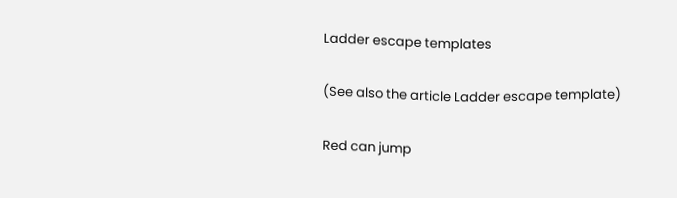Ladder escape templates

(See also the article Ladder escape template)

Red can jump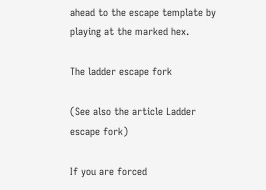ahead to the escape template by playing at the marked hex.

The ladder escape fork

(See also the article Ladder escape fork)

If you are forced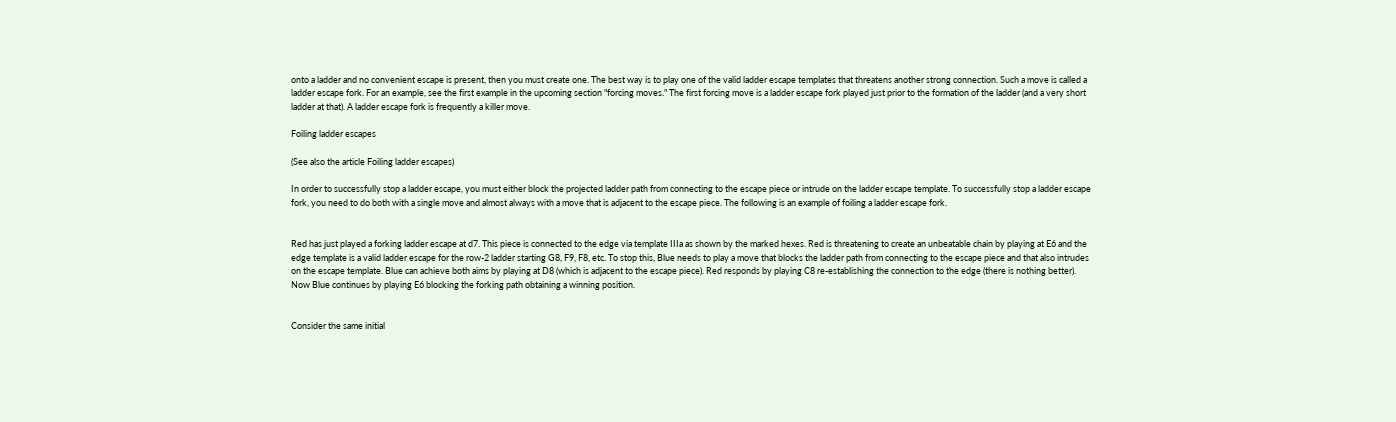onto a ladder and no convenient escape is present, then you must create one. The best way is to play one of the valid ladder escape templates that threatens another strong connection. Such a move is called a ladder escape fork. For an example, see the first example in the upcoming section "forcing moves." The first forcing move is a ladder escape fork played just prior to the formation of the ladder (and a very short ladder at that). A ladder escape fork is frequently a killer move.

Foiling ladder escapes

(See also the article Foiling ladder escapes)

In order to successfully stop a ladder escape, you must either block the projected ladder path from connecting to the escape piece or intrude on the ladder escape template. To successfully stop a ladder escape fork, you need to do both with a single move and almost always with a move that is adjacent to the escape piece. The following is an example of foiling a ladder escape fork.


Red has just played a forking ladder escape at d7. This piece is connected to the edge via template IIIa as shown by the marked hexes. Red is threatening to create an unbeatable chain by playing at E6 and the edge template is a valid ladder escape for the row-2 ladder starting G8, F9, F8, etc. To stop this, Blue needs to play a move that blocks the ladder path from connecting to the escape piece and that also intrudes on the escape template. Blue can achieve both aims by playing at D8 (which is adjacent to the escape piece). Red responds by playing C8 re-establishing the connection to the edge (there is nothing better). Now Blue continues by playing E6 blocking the forking path obtaining a winning position.


Consider the same initial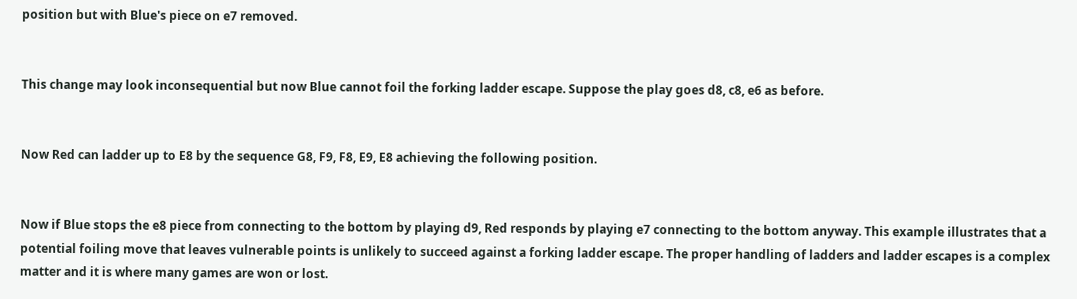position but with Blue's piece on e7 removed.


This change may look inconsequential but now Blue cannot foil the forking ladder escape. Suppose the play goes d8, c8, e6 as before.


Now Red can ladder up to E8 by the sequence G8, F9, F8, E9, E8 achieving the following position.


Now if Blue stops the e8 piece from connecting to the bottom by playing d9, Red responds by playing e7 connecting to the bottom anyway. This example illustrates that a potential foiling move that leaves vulnerable points is unlikely to succeed against a forking ladder escape. The proper handling of ladders and ladder escapes is a complex matter and it is where many games are won or lost.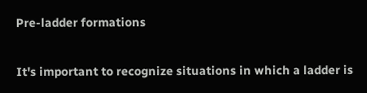Pre-ladder formations

It's important to recognize situations in which a ladder is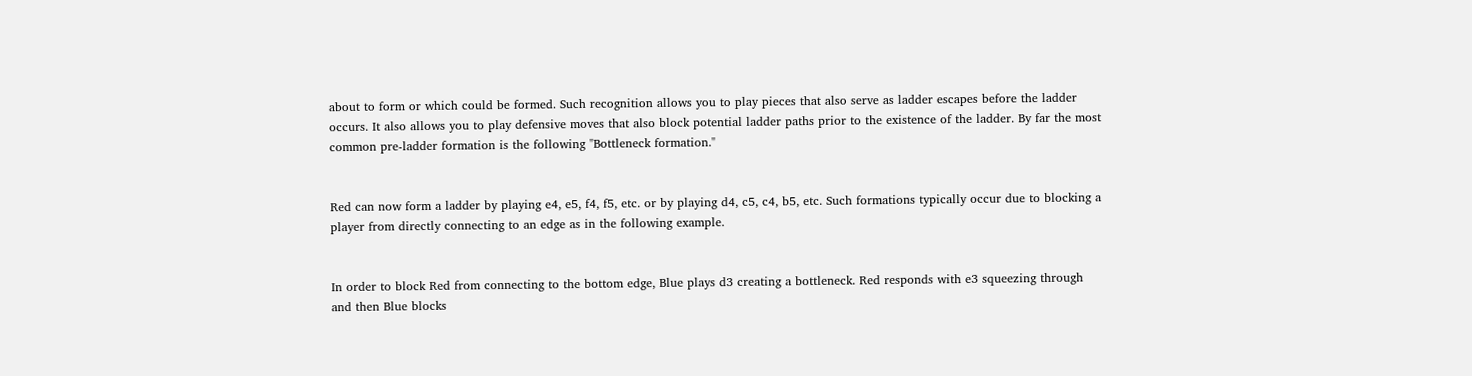about to form or which could be formed. Such recognition allows you to play pieces that also serve as ladder escapes before the ladder occurs. It also allows you to play defensive moves that also block potential ladder paths prior to the existence of the ladder. By far the most common pre-ladder formation is the following "Bottleneck formation."


Red can now form a ladder by playing e4, e5, f4, f5, etc. or by playing d4, c5, c4, b5, etc. Such formations typically occur due to blocking a player from directly connecting to an edge as in the following example.


In order to block Red from connecting to the bottom edge, Blue plays d3 creating a bottleneck. Red responds with e3 squeezing through and then Blue blocks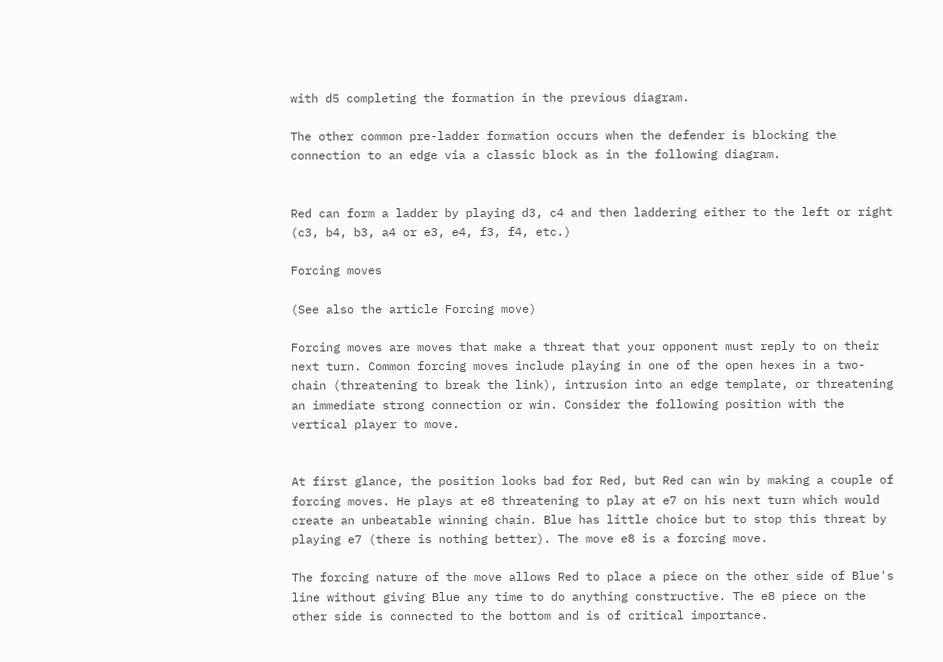with d5 completing the formation in the previous diagram.

The other common pre-ladder formation occurs when the defender is blocking the connection to an edge via a classic block as in the following diagram.


Red can form a ladder by playing d3, c4 and then laddering either to the left or right (c3, b4, b3, a4 or e3, e4, f3, f4, etc.)

Forcing moves

(See also the article Forcing move)

Forcing moves are moves that make a threat that your opponent must reply to on their next turn. Common forcing moves include playing in one of the open hexes in a two-chain (threatening to break the link), intrusion into an edge template, or threatening an immediate strong connection or win. Consider the following position with the vertical player to move.


At first glance, the position looks bad for Red, but Red can win by making a couple of forcing moves. He plays at e8 threatening to play at e7 on his next turn which would create an unbeatable winning chain. Blue has little choice but to stop this threat by playing e7 (there is nothing better). The move e8 is a forcing move.

The forcing nature of the move allows Red to place a piece on the other side of Blue's line without giving Blue any time to do anything constructive. The e8 piece on the other side is connected to the bottom and is of critical importance.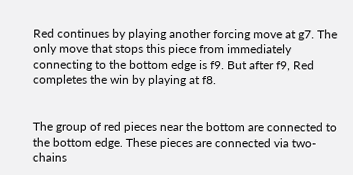Red continues by playing another forcing move at g7. The only move that stops this piece from immediately connecting to the bottom edge is f9. But after f9, Red completes the win by playing at f8.


The group of red pieces near the bottom are connected to the bottom edge. These pieces are connected via two-chains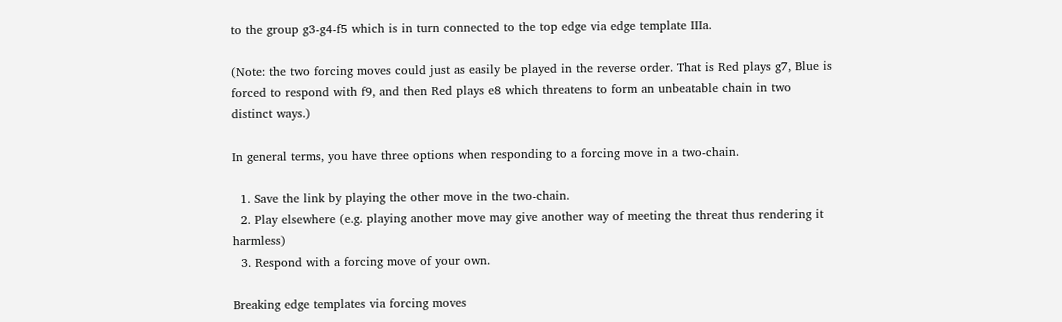to the group g3-g4-f5 which is in turn connected to the top edge via edge template IIIa.

(Note: the two forcing moves could just as easily be played in the reverse order. That is Red plays g7, Blue is forced to respond with f9, and then Red plays e8 which threatens to form an unbeatable chain in two distinct ways.)

In general terms, you have three options when responding to a forcing move in a two-chain.

  1. Save the link by playing the other move in the two-chain.
  2. Play elsewhere (e.g. playing another move may give another way of meeting the threat thus rendering it harmless)
  3. Respond with a forcing move of your own.

Breaking edge templates via forcing moves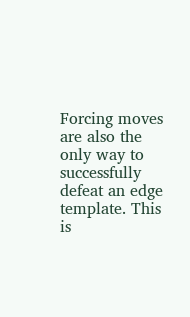Forcing moves are also the only way to successfully defeat an edge template. This is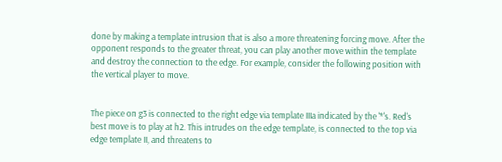done by making a template intrusion that is also a more threatening forcing move. After the opponent responds to the greater threat, you can play another move within the template and destroy the connection to the edge. For example, consider the following position with the vertical player to move.


The piece on g3 is connected to the right edge via template IIIa indicated by the '*'s. Red's best move is to play at h2. This intrudes on the edge template, is connected to the top via edge template II, and threatens to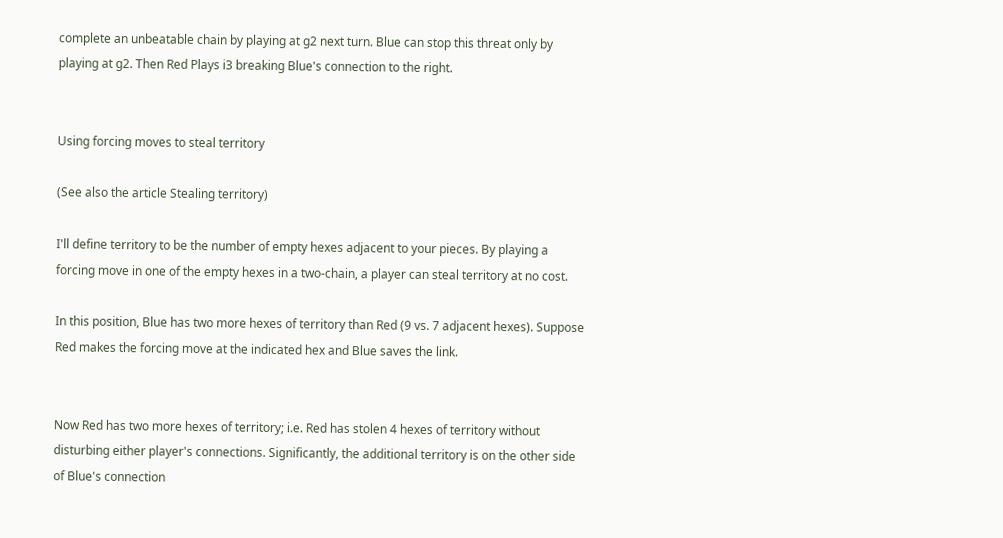complete an unbeatable chain by playing at g2 next turn. Blue can stop this threat only by playing at g2. Then Red Plays i3 breaking Blue's connection to the right.


Using forcing moves to steal territory

(See also the article Stealing territory)

I'll define territory to be the number of empty hexes adjacent to your pieces. By playing a forcing move in one of the empty hexes in a two-chain, a player can steal territory at no cost.

In this position, Blue has two more hexes of territory than Red (9 vs. 7 adjacent hexes). Suppose Red makes the forcing move at the indicated hex and Blue saves the link.


Now Red has two more hexes of territory; i.e. Red has stolen 4 hexes of territory without disturbing either player's connections. Significantly, the additional territory is on the other side of Blue's connection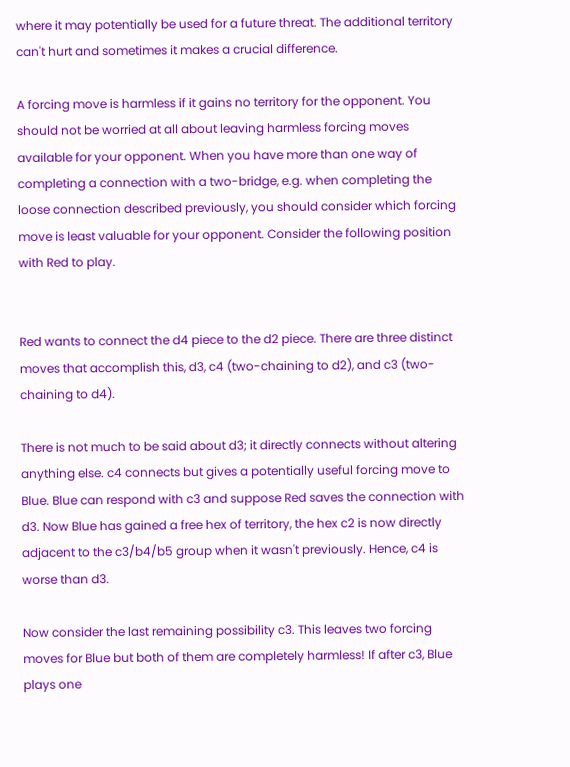where it may potentially be used for a future threat. The additional territory can't hurt and sometimes it makes a crucial difference.

A forcing move is harmless if it gains no territory for the opponent. You should not be worried at all about leaving harmless forcing moves available for your opponent. When you have more than one way of completing a connection with a two-bridge, e.g. when completing the loose connection described previously, you should consider which forcing move is least valuable for your opponent. Consider the following position with Red to play.


Red wants to connect the d4 piece to the d2 piece. There are three distinct moves that accomplish this, d3, c4 (two-chaining to d2), and c3 (two-chaining to d4).

There is not much to be said about d3; it directly connects without altering anything else. c4 connects but gives a potentially useful forcing move to Blue. Blue can respond with c3 and suppose Red saves the connection with d3. Now Blue has gained a free hex of territory, the hex c2 is now directly adjacent to the c3/b4/b5 group when it wasn't previously. Hence, c4 is worse than d3.

Now consider the last remaining possibility c3. This leaves two forcing moves for Blue but both of them are completely harmless! If after c3, Blue plays one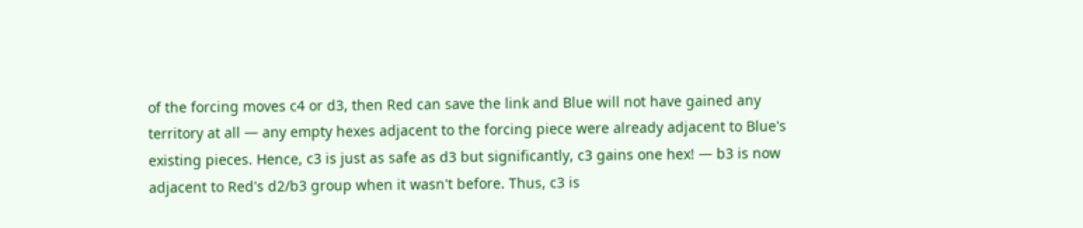of the forcing moves c4 or d3, then Red can save the link and Blue will not have gained any territory at all — any empty hexes adjacent to the forcing piece were already adjacent to Blue's existing pieces. Hence, c3 is just as safe as d3 but significantly, c3 gains one hex! — b3 is now adjacent to Red's d2/b3 group when it wasn't before. Thus, c3 is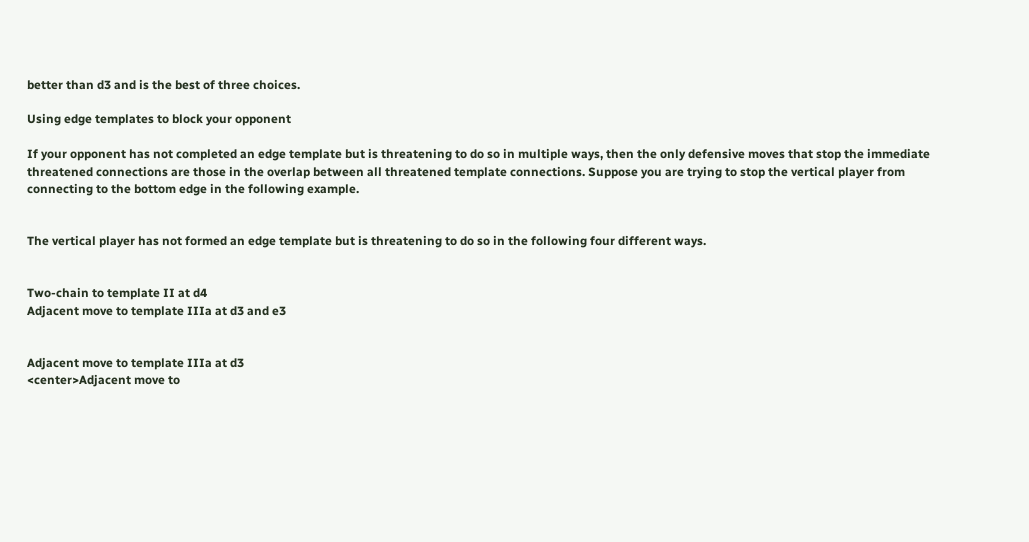better than d3 and is the best of three choices.

Using edge templates to block your opponent

If your opponent has not completed an edge template but is threatening to do so in multiple ways, then the only defensive moves that stop the immediate threatened connections are those in the overlap between all threatened template connections. Suppose you are trying to stop the vertical player from connecting to the bottom edge in the following example.


The vertical player has not formed an edge template but is threatening to do so in the following four different ways.


Two-chain to template II at d4
Adjacent move to template IIIa at d3 and e3


Adjacent move to template IIIa at d3
<center>Adjacent move to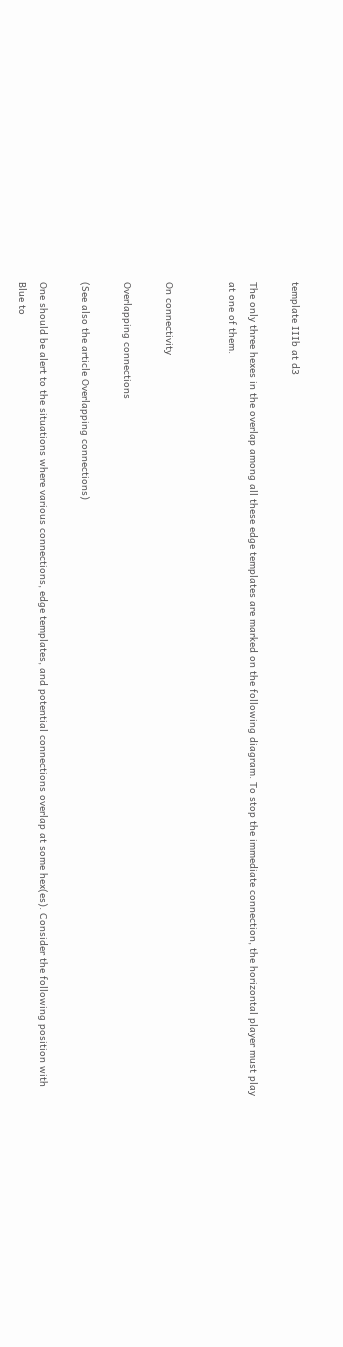template IIIb at d3

The only three hexes in the overlap among all these edge templates are marked on the following diagram. To stop the immediate connection, the horizontal player must play at one of them.


On connectivity

Overlapping connections

(See also the article Overlapping connections)

One should be alert to the situations where various connections, edge templates, and potential connections overlap at some hex(es). Consider the following position with Blue to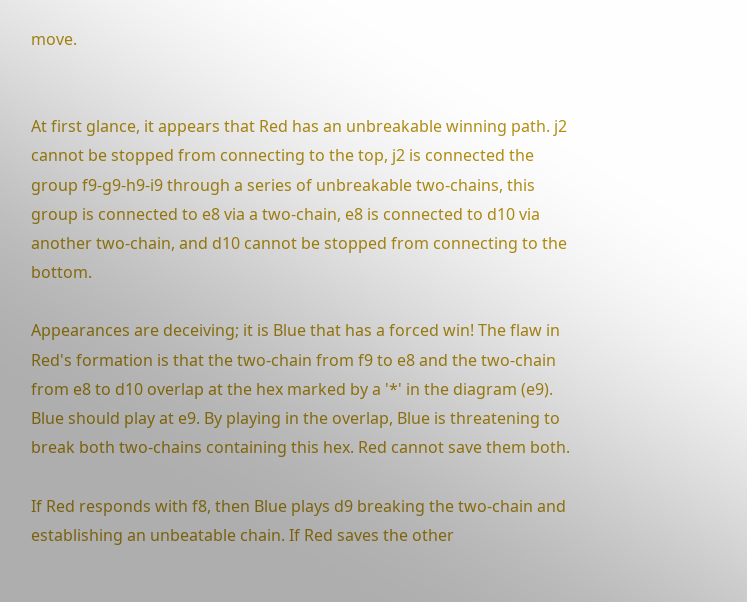move.


At first glance, it appears that Red has an unbreakable winning path. j2 cannot be stopped from connecting to the top, j2 is connected the group f9-g9-h9-i9 through a series of unbreakable two-chains, this group is connected to e8 via a two-chain, e8 is connected to d10 via another two-chain, and d10 cannot be stopped from connecting to the bottom.

Appearances are deceiving; it is Blue that has a forced win! The flaw in Red's formation is that the two-chain from f9 to e8 and the two-chain from e8 to d10 overlap at the hex marked by a '*' in the diagram (e9). Blue should play at e9. By playing in the overlap, Blue is threatening to break both two-chains containing this hex. Red cannot save them both.

If Red responds with f8, then Blue plays d9 breaking the two-chain and establishing an unbeatable chain. If Red saves the other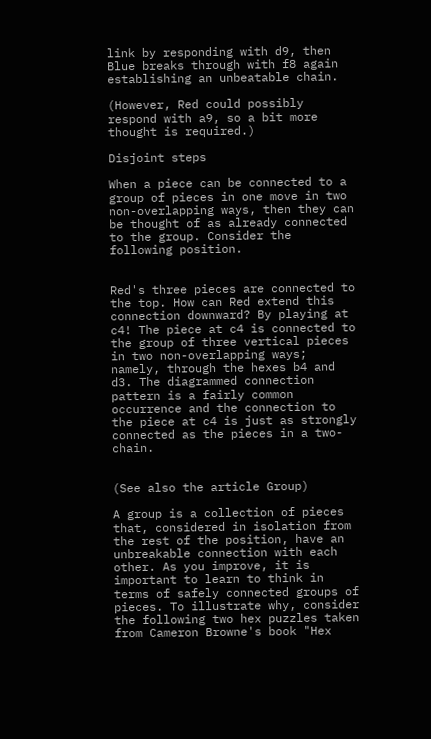link by responding with d9, then Blue breaks through with f8 again establishing an unbeatable chain.

(However, Red could possibly respond with a9, so a bit more thought is required.)

Disjoint steps

When a piece can be connected to a group of pieces in one move in two non-overlapping ways, then they can be thought of as already connected to the group. Consider the following position.


Red's three pieces are connected to the top. How can Red extend this connection downward? By playing at c4! The piece at c4 is connected to the group of three vertical pieces in two non-overlapping ways; namely, through the hexes b4 and d3. The diagrammed connection pattern is a fairly common occurrence and the connection to the piece at c4 is just as strongly connected as the pieces in a two-chain.


(See also the article Group)

A group is a collection of pieces that, considered in isolation from the rest of the position, have an unbreakable connection with each other. As you improve, it is important to learn to think in terms of safely connected groups of pieces. To illustrate why, consider the following two hex puzzles taken from Cameron Browne's book "Hex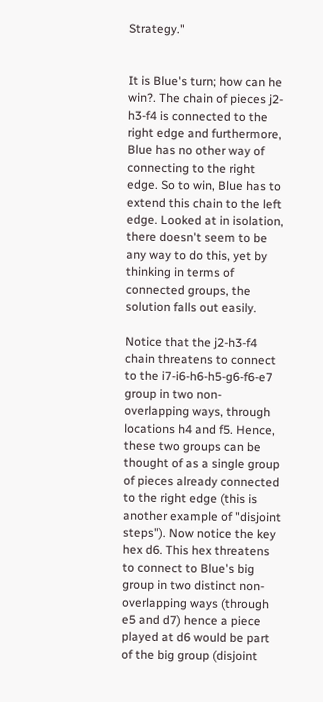Strategy."


It is Blue's turn; how can he win?. The chain of pieces j2-h3-f4 is connected to the right edge and furthermore, Blue has no other way of connecting to the right edge. So to win, Blue has to extend this chain to the left edge. Looked at in isolation, there doesn't seem to be any way to do this, yet by thinking in terms of connected groups, the solution falls out easily.

Notice that the j2-h3-f4 chain threatens to connect to the i7-i6-h6-h5-g6-f6-e7 group in two non-overlapping ways, through locations h4 and f5. Hence, these two groups can be thought of as a single group of pieces already connected to the right edge (this is another example of "disjoint steps"). Now notice the key hex d6. This hex threatens to connect to Blue's big group in two distinct non-overlapping ways (through e5 and d7) hence a piece played at d6 would be part of the big group (disjoint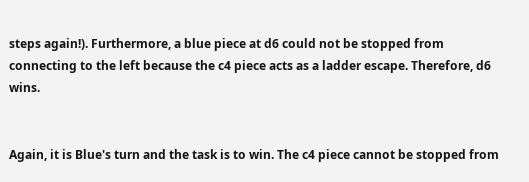steps again!). Furthermore, a blue piece at d6 could not be stopped from connecting to the left because the c4 piece acts as a ladder escape. Therefore, d6 wins.


Again, it is Blue's turn and the task is to win. The c4 piece cannot be stopped from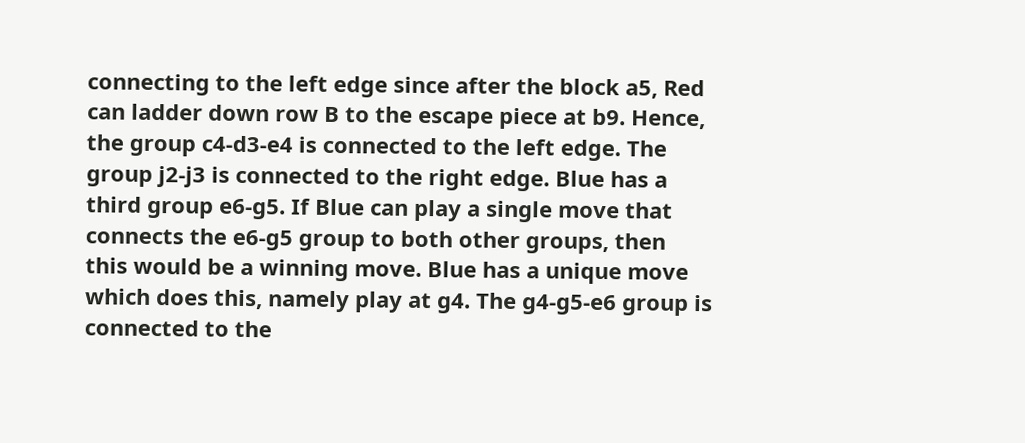connecting to the left edge since after the block a5, Red can ladder down row B to the escape piece at b9. Hence, the group c4-d3-e4 is connected to the left edge. The group j2-j3 is connected to the right edge. Blue has a third group e6-g5. If Blue can play a single move that connects the e6-g5 group to both other groups, then this would be a winning move. Blue has a unique move which does this, namely play at g4. The g4-g5-e6 group is connected to the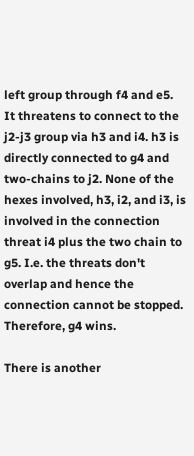left group through f4 and e5. It threatens to connect to the j2-j3 group via h3 and i4. h3 is directly connected to g4 and two-chains to j2. None of the hexes involved, h3, i2, and i3, is involved in the connection threat i4 plus the two chain to g5. I.e. the threats don't overlap and hence the connection cannot be stopped. Therefore, g4 wins.

There is another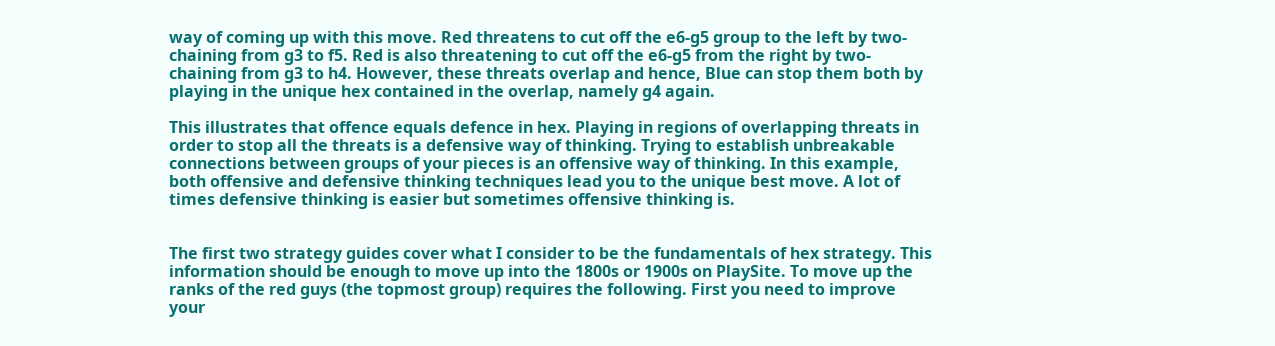way of coming up with this move. Red threatens to cut off the e6-g5 group to the left by two-chaining from g3 to f5. Red is also threatening to cut off the e6-g5 from the right by two-chaining from g3 to h4. However, these threats overlap and hence, Blue can stop them both by playing in the unique hex contained in the overlap, namely g4 again.

This illustrates that offence equals defence in hex. Playing in regions of overlapping threats in order to stop all the threats is a defensive way of thinking. Trying to establish unbreakable connections between groups of your pieces is an offensive way of thinking. In this example, both offensive and defensive thinking techniques lead you to the unique best move. A lot of times defensive thinking is easier but sometimes offensive thinking is.


The first two strategy guides cover what I consider to be the fundamentals of hex strategy. This information should be enough to move up into the 1800s or 1900s on PlaySite. To move up the ranks of the red guys (the topmost group) requires the following. First you need to improve your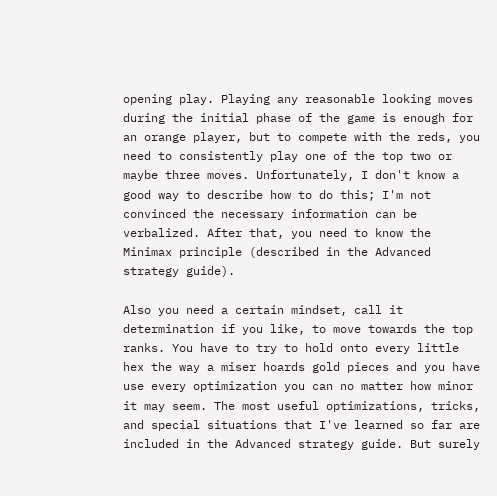opening play. Playing any reasonable looking moves during the initial phase of the game is enough for an orange player, but to compete with the reds, you need to consistently play one of the top two or maybe three moves. Unfortunately, I don't know a good way to describe how to do this; I'm not convinced the necessary information can be verbalized. After that, you need to know the Minimax principle (described in the Advanced strategy guide).

Also you need a certain mindset, call it determination if you like, to move towards the top ranks. You have to try to hold onto every little hex the way a miser hoards gold pieces and you have use every optimization you can no matter how minor it may seem. The most useful optimizations, tricks, and special situations that I've learned so far are included in the Advanced strategy guide. But surely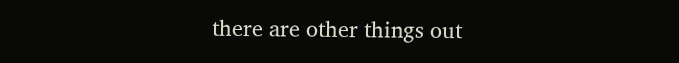there are other things out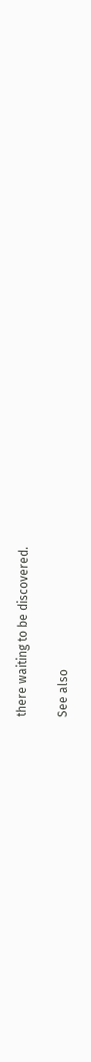there waiting to be discovered.

See also